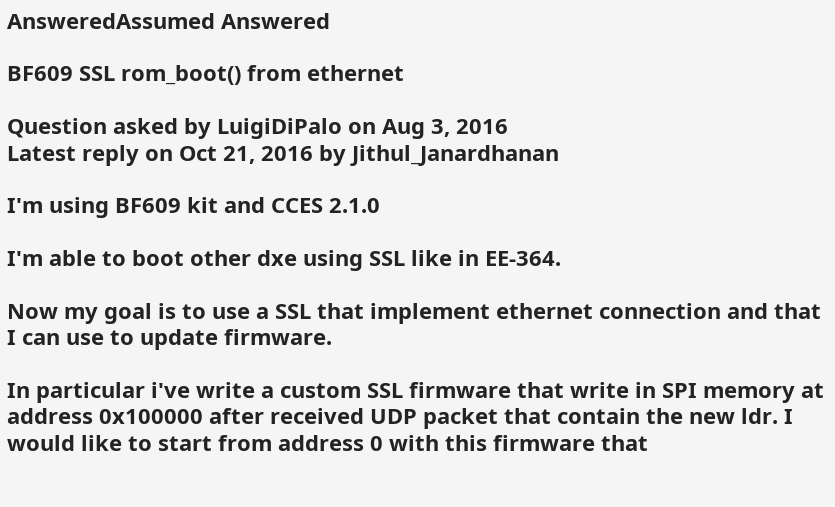AnsweredAssumed Answered

BF609 SSL rom_boot() from ethernet

Question asked by LuigiDiPalo on Aug 3, 2016
Latest reply on Oct 21, 2016 by Jithul_Janardhanan

I'm using BF609 kit and CCES 2.1.0

I'm able to boot other dxe using SSL like in EE-364.

Now my goal is to use a SSL that implement ethernet connection and that I can use to update firmware.

In particular i've write a custom SSL firmware that write in SPI memory at address 0x100000 after received UDP packet that contain the new ldr. I would like to start from address 0 with this firmware that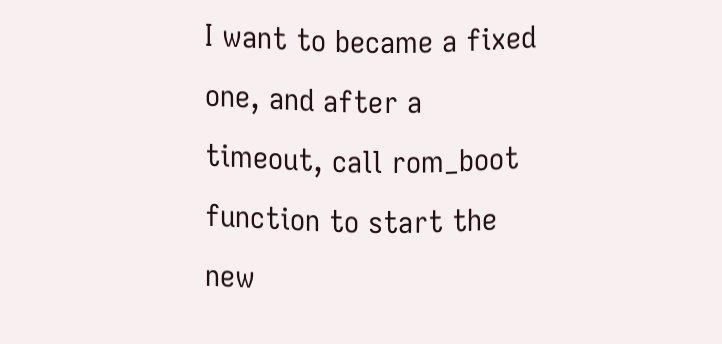I want to became a fixed one, and after a timeout, call rom_boot function to start the new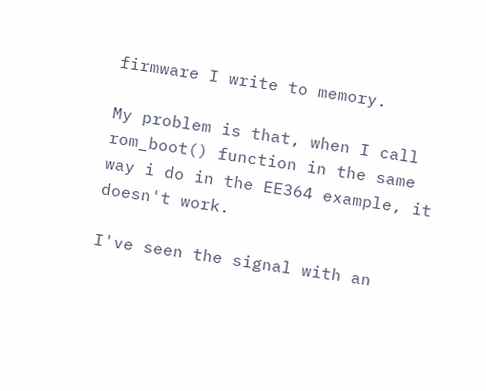firmware I write to memory.

My problem is that, when I call rom_boot() function in the same way i do in the EE364 example, it doesn't work.

I've seen the signal with an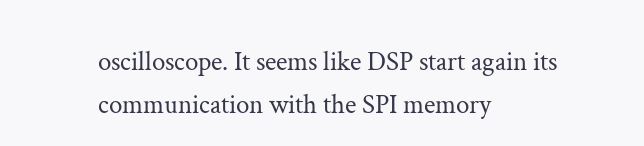oscilloscope. It seems like DSP start again its communication with the SPI memory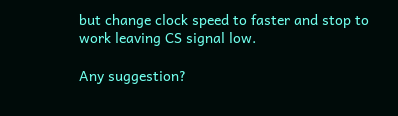but change clock speed to faster and stop to work leaving CS signal low.

Any suggestion?